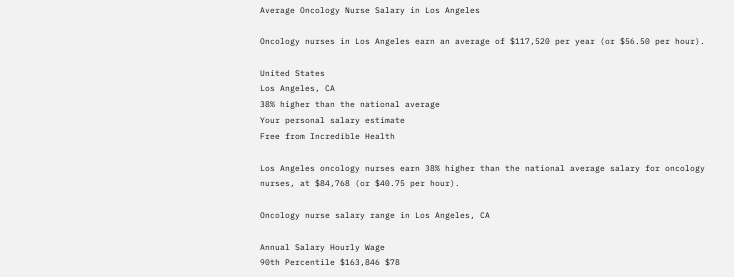Average Oncology Nurse Salary in Los Angeles

Oncology nurses in Los Angeles earn an average of $117,520 per year (or $56.50 per hour).

United States
Los Angeles, CA
38% higher than the national average
Your personal salary estimate
Free from Incredible Health

Los Angeles oncology nurses earn 38% higher than the national average salary for oncology nurses, at $84,768 (or $40.75 per hour).

Oncology nurse salary range in Los Angeles, CA

Annual Salary Hourly Wage
90th Percentile $163,846 $78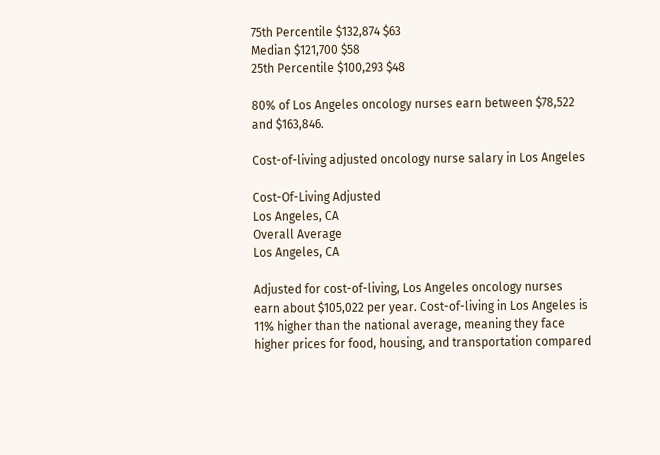75th Percentile $132,874 $63
Median $121,700 $58
25th Percentile $100,293 $48

80% of Los Angeles oncology nurses earn between $78,522 and $163,846.

Cost-of-living adjusted oncology nurse salary in Los Angeles

Cost-Of-Living Adjusted
Los Angeles, CA
Overall Average
Los Angeles, CA

Adjusted for cost-of-living, Los Angeles oncology nurses earn about $105,022 per year. Cost-of-living in Los Angeles is 11% higher than the national average, meaning they face higher prices for food, housing, and transportation compared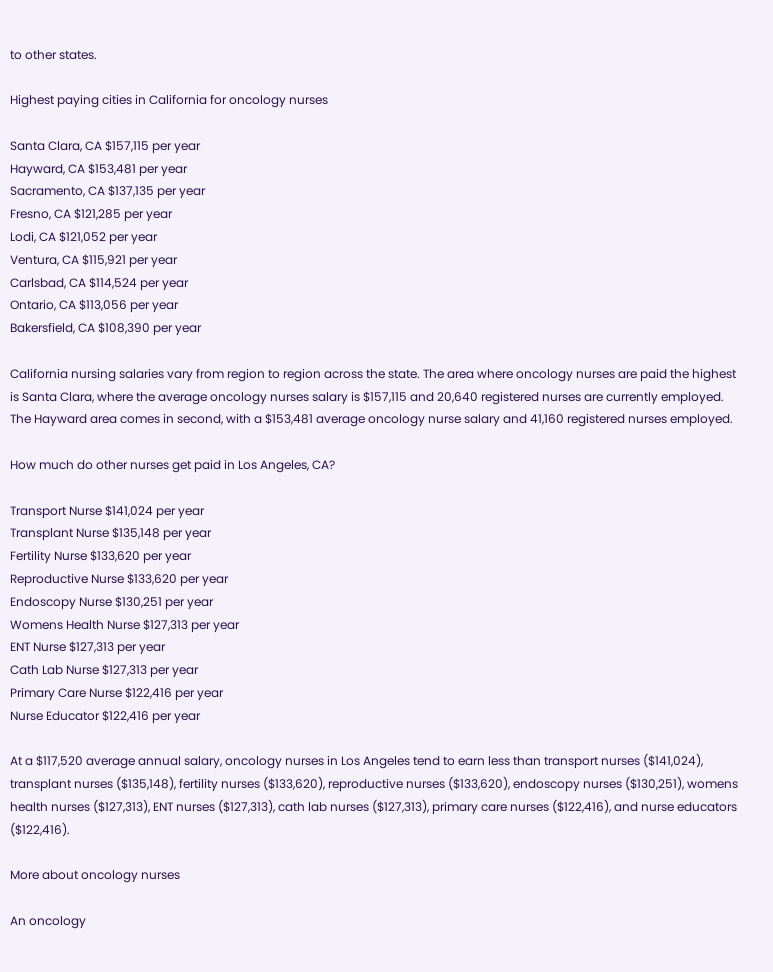to other states.

Highest paying cities in California for oncology nurses

Santa Clara, CA $157,115 per year
Hayward, CA $153,481 per year
Sacramento, CA $137,135 per year
Fresno, CA $121,285 per year
Lodi, CA $121,052 per year
Ventura, CA $115,921 per year
Carlsbad, CA $114,524 per year
Ontario, CA $113,056 per year
Bakersfield, CA $108,390 per year

California nursing salaries vary from region to region across the state. The area where oncology nurses are paid the highest is Santa Clara, where the average oncology nurses salary is $157,115 and 20,640 registered nurses are currently employed. The Hayward area comes in second, with a $153,481 average oncology nurse salary and 41,160 registered nurses employed.

How much do other nurses get paid in Los Angeles, CA?

Transport Nurse $141,024 per year
Transplant Nurse $135,148 per year
Fertility Nurse $133,620 per year
Reproductive Nurse $133,620 per year
Endoscopy Nurse $130,251 per year
Womens Health Nurse $127,313 per year
ENT Nurse $127,313 per year
Cath Lab Nurse $127,313 per year
Primary Care Nurse $122,416 per year
Nurse Educator $122,416 per year

At a $117,520 average annual salary, oncology nurses in Los Angeles tend to earn less than transport nurses ($141,024), transplant nurses ($135,148), fertility nurses ($133,620), reproductive nurses ($133,620), endoscopy nurses ($130,251), womens health nurses ($127,313), ENT nurses ($127,313), cath lab nurses ($127,313), primary care nurses ($122,416), and nurse educators ($122,416).

More about oncology nurses

An oncology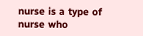nurse is a type of nurse who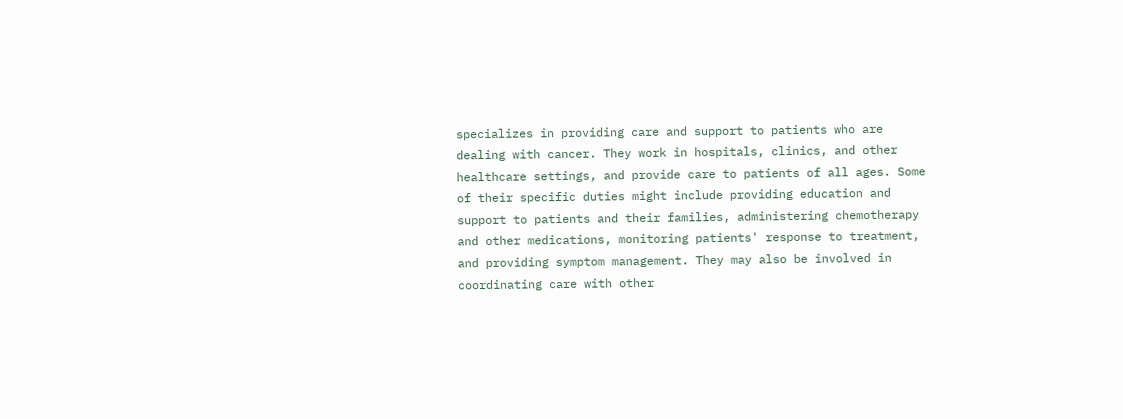specializes in providing care and support to patients who are dealing with cancer. They work in hospitals, clinics, and other healthcare settings, and provide care to patients of all ages. Some of their specific duties might include providing education and support to patients and their families, administering chemotherapy and other medications, monitoring patients' response to treatment, and providing symptom management. They may also be involved in coordinating care with other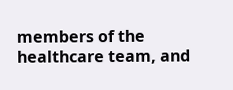members of the healthcare team, and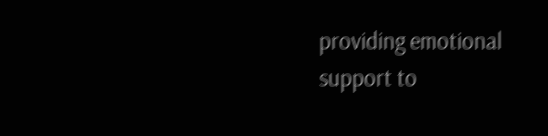providing emotional support to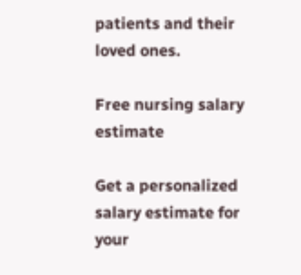patients and their loved ones.

Free nursing salary estimate

Get a personalized salary estimate for your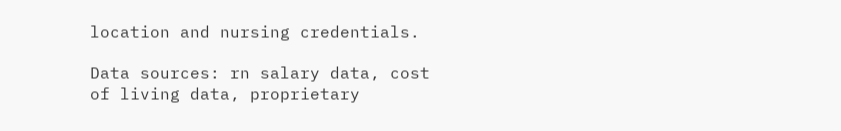location and nursing credentials.

Data sources: rn salary data, cost of living data, proprietary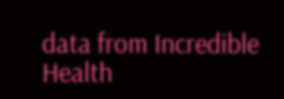data from Incredible Health